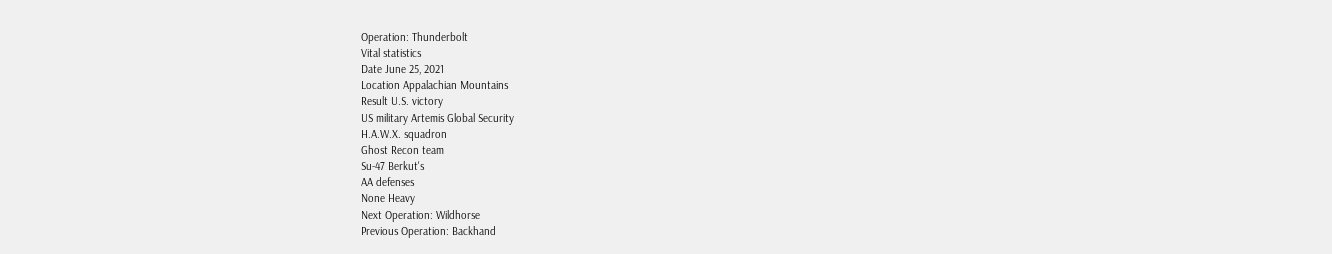Operation: Thunderbolt
Vital statistics
Date June 25, 2021
Location Appalachian Mountains
Result U.S. victory
US military Artemis Global Security
H.A.W.X. squadron
Ghost Recon team
Su-47 Berkut's
AA defenses
None Heavy
Next Operation: Wildhorse
Previous Operation: Backhand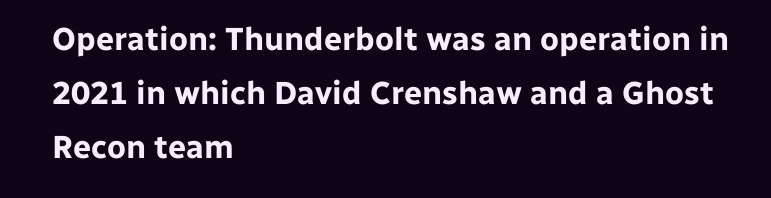Operation: Thunderbolt was an operation in 2021 in which David Crenshaw and a Ghost Recon team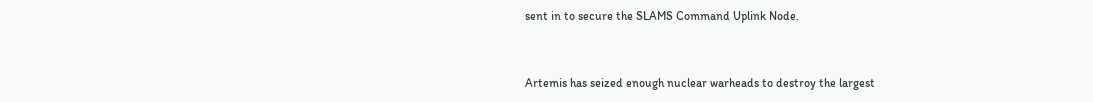sent in to secure the SLAMS Command Uplink Node.


Artemis has seized enough nuclear warheads to destroy the largest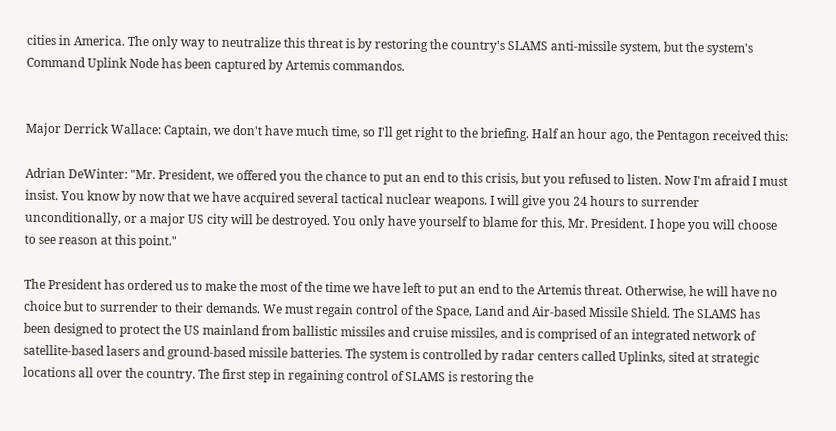cities in America. The only way to neutralize this threat is by restoring the country's SLAMS anti-missile system, but the system's Command Uplink Node has been captured by Artemis commandos.


Major Derrick Wallace: Captain, we don't have much time, so I'll get right to the briefing. Half an hour ago, the Pentagon received this:

Adrian DeWinter: "Mr. President, we offered you the chance to put an end to this crisis, but you refused to listen. Now I'm afraid I must insist. You know by now that we have acquired several tactical nuclear weapons. I will give you 24 hours to surrender unconditionally, or a major US city will be destroyed. You only have yourself to blame for this, Mr. President. I hope you will choose to see reason at this point."

The President has ordered us to make the most of the time we have left to put an end to the Artemis threat. Otherwise, he will have no choice but to surrender to their demands. We must regain control of the Space, Land and Air-based Missile Shield. The SLAMS has been designed to protect the US mainland from ballistic missiles and cruise missiles, and is comprised of an integrated network of satellite-based lasers and ground-based missile batteries. The system is controlled by radar centers called Uplinks, sited at strategic locations all over the country. The first step in regaining control of SLAMS is restoring the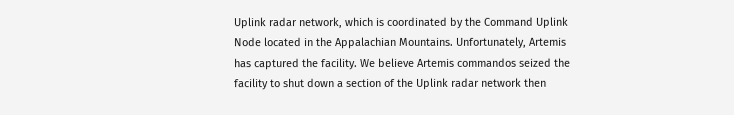Uplink radar network, which is coordinated by the Command Uplink Node located in the Appalachian Mountains. Unfortunately, Artemis has captured the facility. We believe Artemis commandos seized the facility to shut down a section of the Uplink radar network then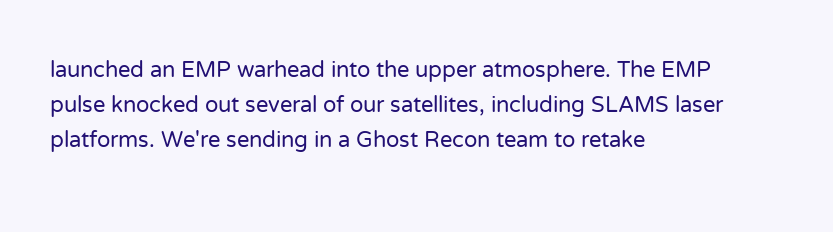launched an EMP warhead into the upper atmosphere. The EMP pulse knocked out several of our satellites, including SLAMS laser platforms. We're sending in a Ghost Recon team to retake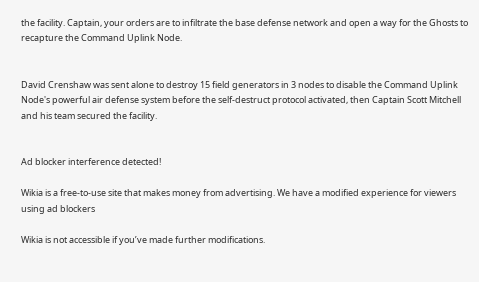the facility. Captain, your orders are to infiltrate the base defense network and open a way for the Ghosts to recapture the Command Uplink Node.


David Crenshaw was sent alone to destroy 15 field generators in 3 nodes to disable the Command Uplink Node's powerful air defense system before the self-destruct protocol activated, then Captain Scott Mitchell and his team secured the facility.


Ad blocker interference detected!

Wikia is a free-to-use site that makes money from advertising. We have a modified experience for viewers using ad blockers

Wikia is not accessible if you’ve made further modifications.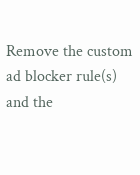Remove the custom ad blocker rule(s) and the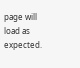page will load as expected.